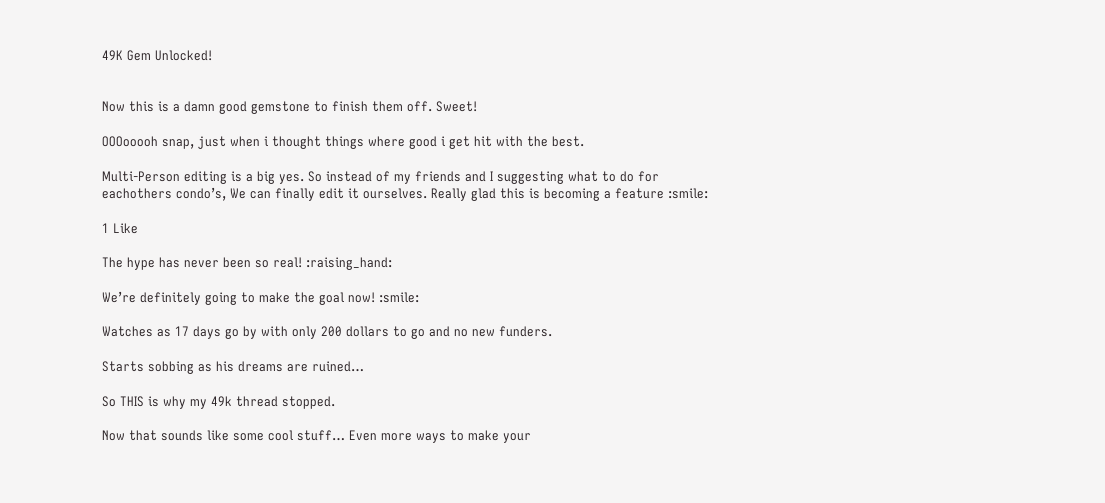49K Gem Unlocked!


Now this is a damn good gemstone to finish them off. Sweet!

OOOooooh snap, just when i thought things where good i get hit with the best.

Multi-Person editing is a big yes. So instead of my friends and I suggesting what to do for eachothers condo’s, We can finally edit it ourselves. Really glad this is becoming a feature :smile:

1 Like

The hype has never been so real! :raising_hand:

We’re definitely going to make the goal now! :smile:

Watches as 17 days go by with only 200 dollars to go and no new funders.

Starts sobbing as his dreams are ruined…

So THIS is why my 49k thread stopped.

Now that sounds like some cool stuff… Even more ways to make your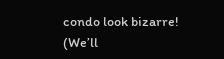condo look bizarre!
(We’ll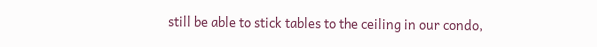still be able to stick tables to the ceiling in our condo,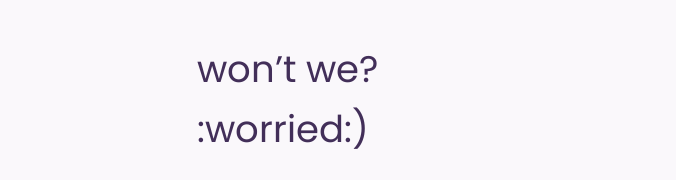won’t we? :worried:)